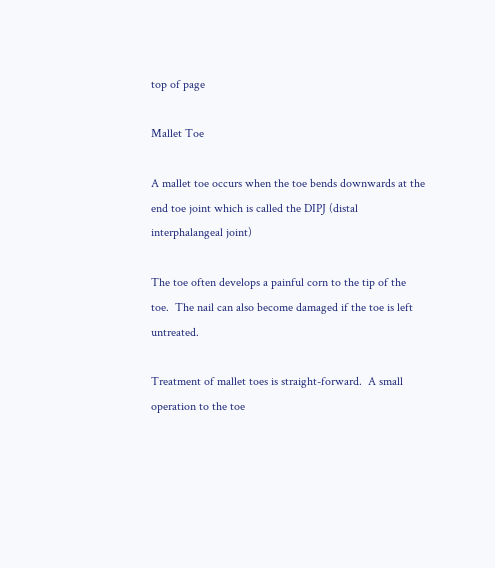top of page

Mallet Toe

A mallet toe occurs when the toe bends downwards at the end toe joint which is called the DIPJ (distal interphalangeal joint)

The toe often develops a painful corn to the tip of the toe.  The nail can also become damaged if the toe is left untreated.

Treatment of mallet toes is straight-forward.  A small operation to the toe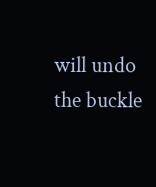will undo the buckle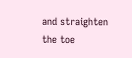and straighten the toe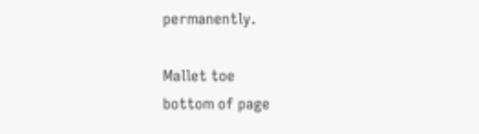permanently.

Mallet toe
bottom of page